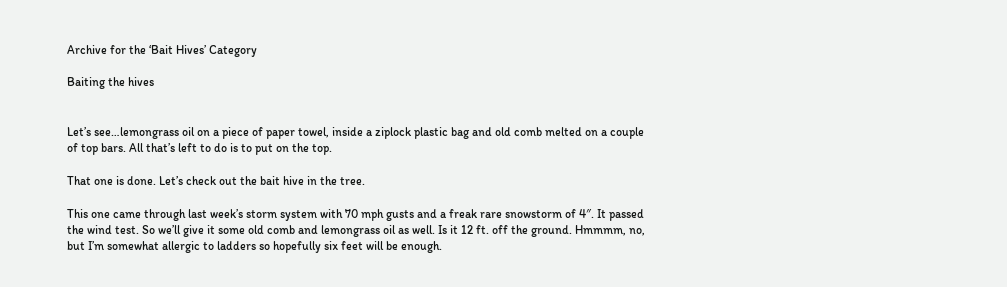Archive for the ‘Bait Hives’ Category

Baiting the hives


Let’s see…lemongrass oil on a piece of paper towel, inside a ziplock plastic bag and old comb melted on a couple of top bars. All that’s left to do is to put on the top.

That one is done. Let’s check out the bait hive in the tree.

This one came through last week’s storm system with 70 mph gusts and a freak rare snowstorm of 4″. It passed the wind test. So we’ll give it some old comb and lemongrass oil as well. Is it 12 ft. off the ground. Hmmmm, no, but I’m somewhat allergic to ladders so hopefully six feet will be enough.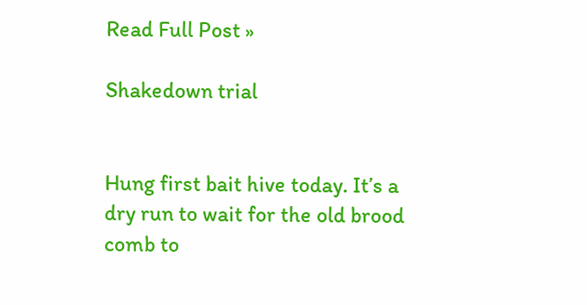Read Full Post »

Shakedown trial


Hung first bait hive today. It’s a dry run to wait for the old brood comb to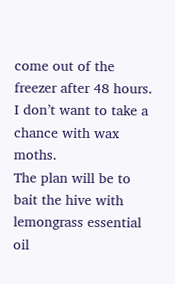come out of the freezer after 48 hours. I don’t want to take a chance with wax moths.
The plan will be to bait the hive with lemongrass essential oil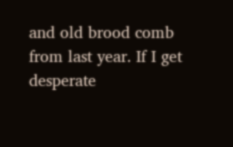and old brood comb from last year. If I get desperate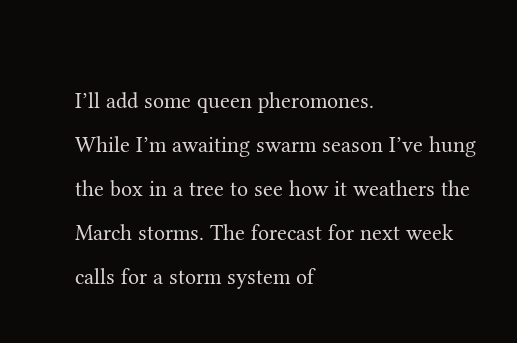I’ll add some queen pheromones.
While I’m awaiting swarm season I’ve hung the box in a tree to see how it weathers the March storms. The forecast for next week calls for a storm system of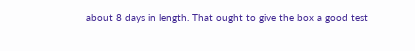about 8 days in length. That ought to give the box a good test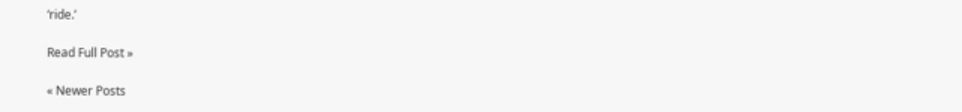‘ride.’

Read Full Post »

« Newer Posts